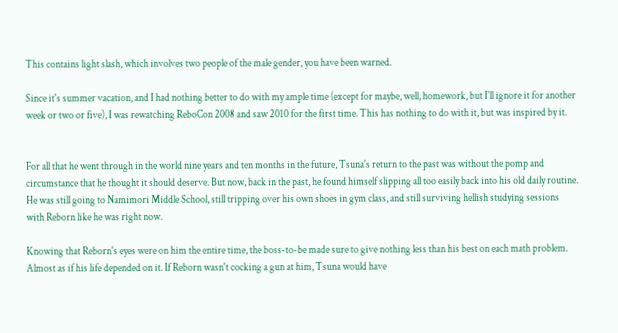This contains light slash, which involves two people of the male gender, you have been warned.

Since it's summer vacation, and I had nothing better to do with my ample time (except for maybe, well, homework, but I'll ignore it for another week or two or five), I was rewatching ReboCon 2008 and saw 2010 for the first time. This has nothing to do with it, but was inspired by it.


For all that he went through in the world nine years and ten months in the future, Tsuna's return to the past was without the pomp and circumstance that he thought it should deserve. But now, back in the past, he found himself slipping all too easily back into his old daily routine. He was still going to Namimori Middle School, still tripping over his own shoes in gym class, and still surviving hellish studying sessions with Reborn like he was right now.

Knowing that Reborn's eyes were on him the entire time, the boss-to-be made sure to give nothing less than his best on each math problem. Almost as if his life depended on it. If Reborn wasn't cocking a gun at him, Tsuna would have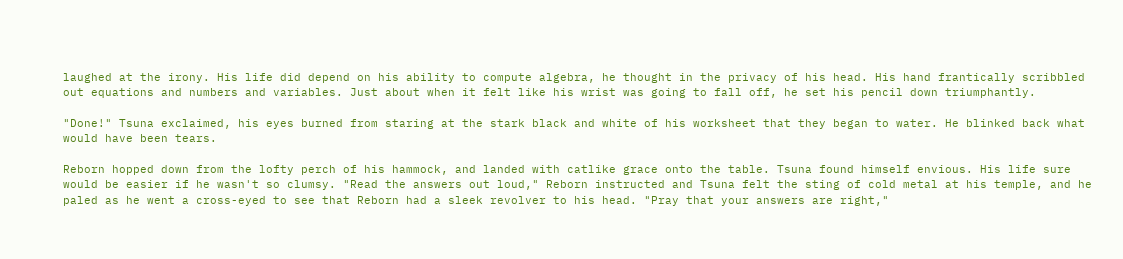laughed at the irony. His life did depend on his ability to compute algebra, he thought in the privacy of his head. His hand frantically scribbled out equations and numbers and variables. Just about when it felt like his wrist was going to fall off, he set his pencil down triumphantly.

"Done!" Tsuna exclaimed, his eyes burned from staring at the stark black and white of his worksheet that they began to water. He blinked back what would have been tears.

Reborn hopped down from the lofty perch of his hammock, and landed with catlike grace onto the table. Tsuna found himself envious. His life sure would be easier if he wasn't so clumsy. "Read the answers out loud," Reborn instructed and Tsuna felt the sting of cold metal at his temple, and he paled as he went a cross-eyed to see that Reborn had a sleek revolver to his head. "Pray that your answers are right,"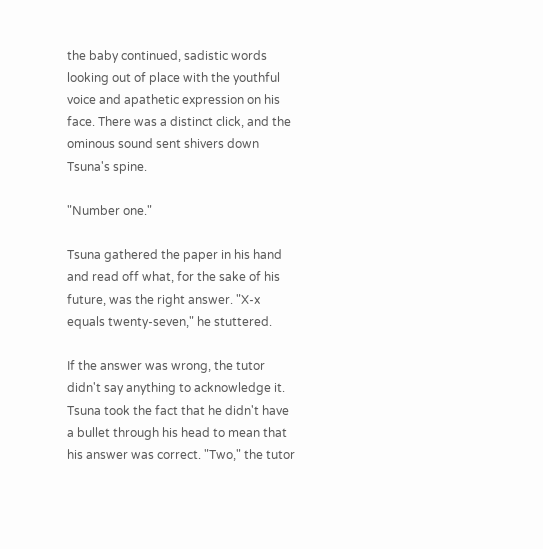the baby continued, sadistic words looking out of place with the youthful voice and apathetic expression on his face. There was a distinct click, and the ominous sound sent shivers down Tsuna's spine.

"Number one."

Tsuna gathered the paper in his hand and read off what, for the sake of his future, was the right answer. "X-x equals twenty-seven," he stuttered.

If the answer was wrong, the tutor didn't say anything to acknowledge it. Tsuna took the fact that he didn't have a bullet through his head to mean that his answer was correct. "Two," the tutor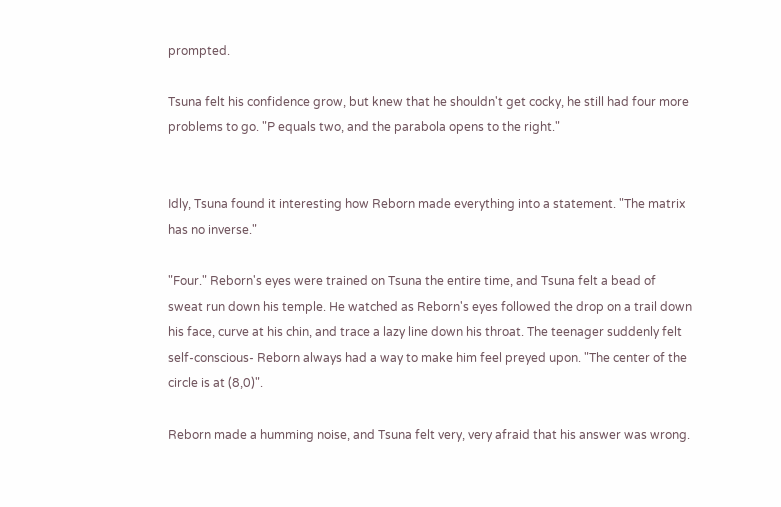prompted.

Tsuna felt his confidence grow, but knew that he shouldn't get cocky, he still had four more problems to go. "P equals two, and the parabola opens to the right."


Idly, Tsuna found it interesting how Reborn made everything into a statement. "The matrix has no inverse."

"Four." Reborn's eyes were trained on Tsuna the entire time, and Tsuna felt a bead of sweat run down his temple. He watched as Reborn's eyes followed the drop on a trail down his face, curve at his chin, and trace a lazy line down his throat. The teenager suddenly felt self-conscious- Reborn always had a way to make him feel preyed upon. "The center of the circle is at (8,0)".

Reborn made a humming noise, and Tsuna felt very, very afraid that his answer was wrong.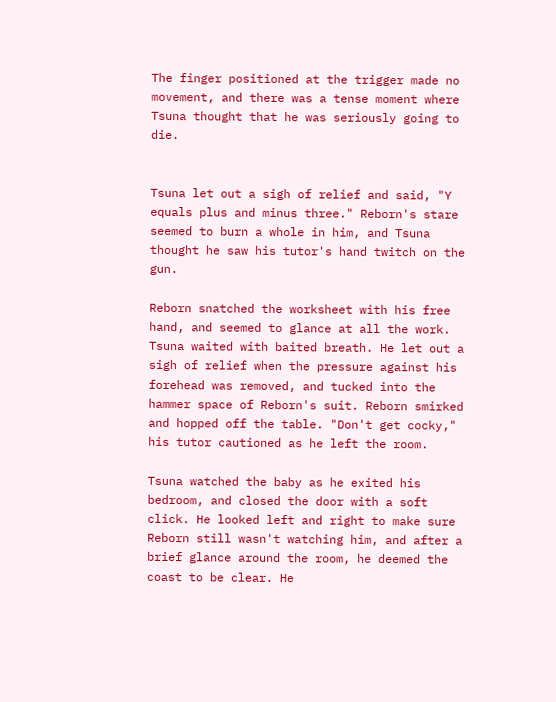The finger positioned at the trigger made no movement, and there was a tense moment where Tsuna thought that he was seriously going to die.


Tsuna let out a sigh of relief and said, "Y equals plus and minus three." Reborn's stare seemed to burn a whole in him, and Tsuna thought he saw his tutor's hand twitch on the gun.

Reborn snatched the worksheet with his free hand, and seemed to glance at all the work. Tsuna waited with baited breath. He let out a sigh of relief when the pressure against his forehead was removed, and tucked into the hammer space of Reborn's suit. Reborn smirked and hopped off the table. "Don't get cocky," his tutor cautioned as he left the room.

Tsuna watched the baby as he exited his bedroom, and closed the door with a soft click. He looked left and right to make sure Reborn still wasn't watching him, and after a brief glance around the room, he deemed the coast to be clear. He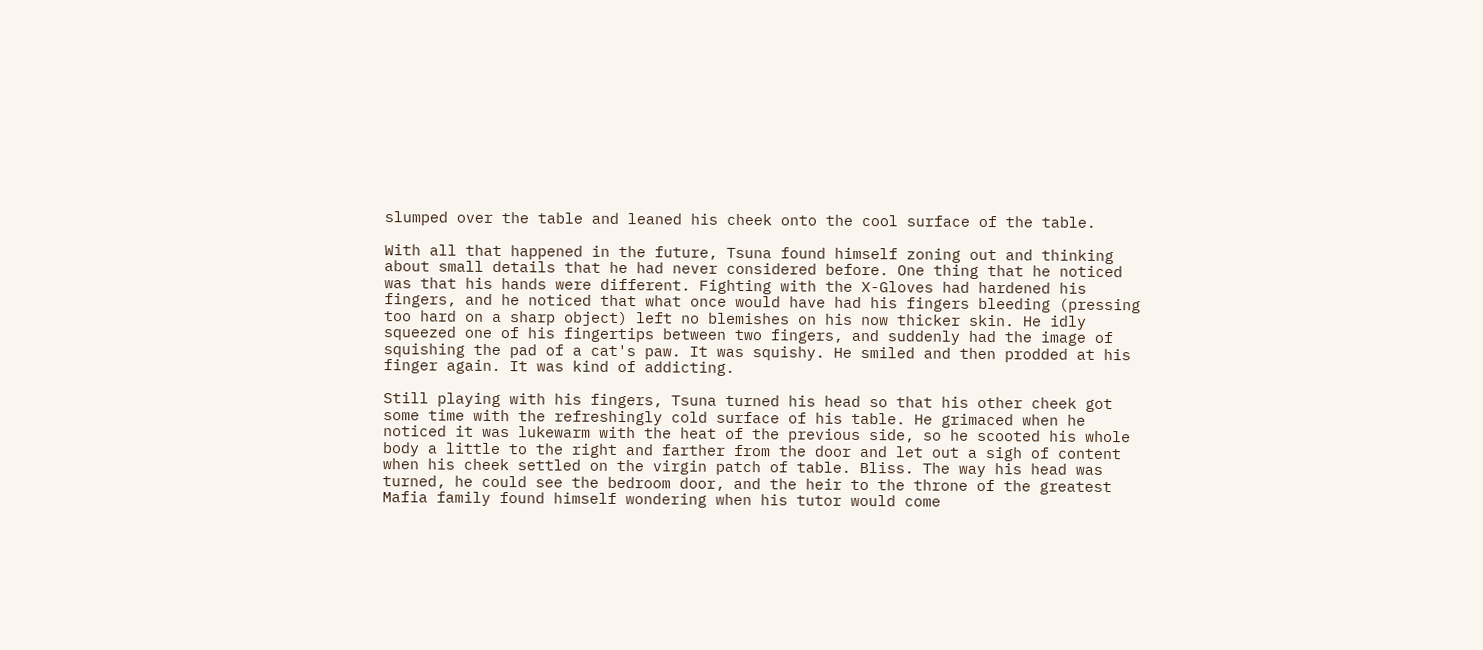slumped over the table and leaned his cheek onto the cool surface of the table.

With all that happened in the future, Tsuna found himself zoning out and thinking about small details that he had never considered before. One thing that he noticed was that his hands were different. Fighting with the X-Gloves had hardened his fingers, and he noticed that what once would have had his fingers bleeding (pressing too hard on a sharp object) left no blemishes on his now thicker skin. He idly squeezed one of his fingertips between two fingers, and suddenly had the image of squishing the pad of a cat's paw. It was squishy. He smiled and then prodded at his finger again. It was kind of addicting.

Still playing with his fingers, Tsuna turned his head so that his other cheek got some time with the refreshingly cold surface of his table. He grimaced when he noticed it was lukewarm with the heat of the previous side, so he scooted his whole body a little to the right and farther from the door and let out a sigh of content when his cheek settled on the virgin patch of table. Bliss. The way his head was turned, he could see the bedroom door, and the heir to the throne of the greatest Mafia family found himself wondering when his tutor would come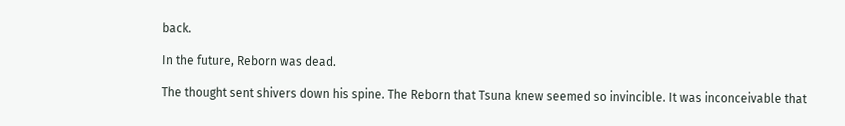back.

In the future, Reborn was dead.

The thought sent shivers down his spine. The Reborn that Tsuna knew seemed so invincible. It was inconceivable that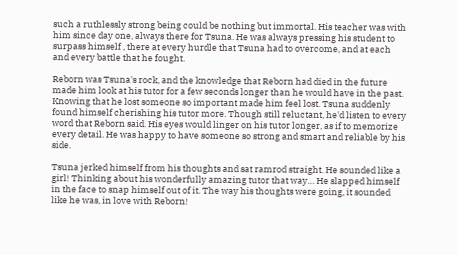such a ruthlessly strong being could be nothing but immortal. His teacher was with him since day one, always there for Tsuna. He was always pressing his student to surpass himself , there at every hurdle that Tsuna had to overcome, and at each and every battle that he fought.

Reborn was Tsuna's rock, and the knowledge that Reborn had died in the future made him look at his tutor for a few seconds longer than he would have in the past. Knowing that he lost someone so important made him feel lost. Tsuna suddenly found himself cherishing his tutor more. Though still reluctant, he'd listen to every word that Reborn said. His eyes would linger on his tutor longer, as if to memorize every detail. He was happy to have someone so strong and smart and reliable by his side.

Tsuna jerked himself from his thoughts and sat ramrod straight. He sounded like a girl! Thinking about his wonderfully amazing tutor that way… He slapped himself in the face to snap himself out of it. The way his thoughts were going, it sounded like he was, in love with Reborn!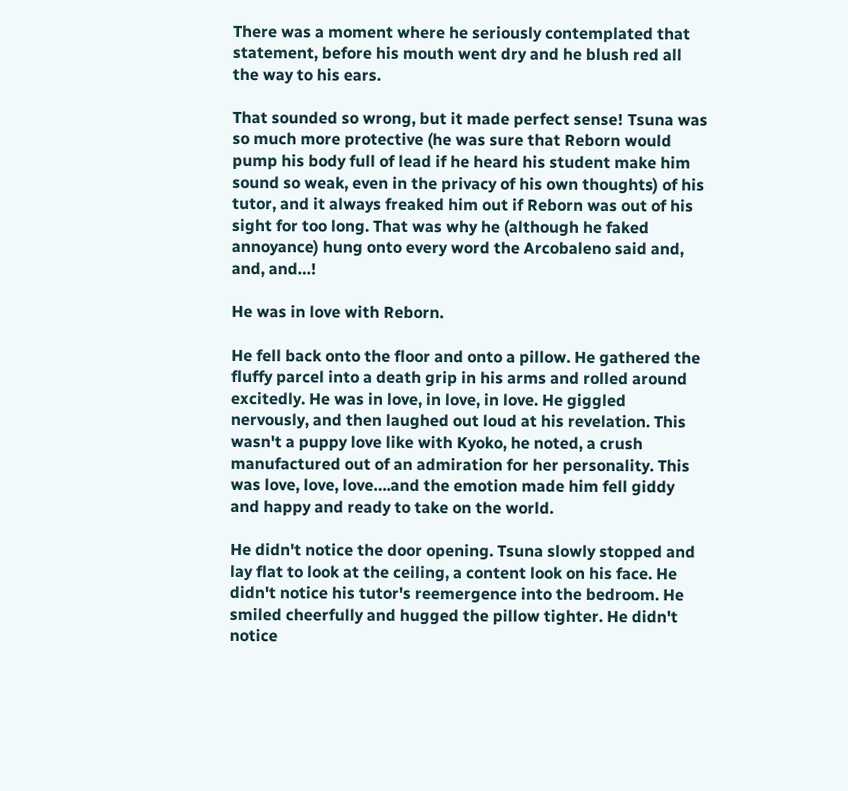There was a moment where he seriously contemplated that statement, before his mouth went dry and he blush red all the way to his ears.

That sounded so wrong, but it made perfect sense! Tsuna was so much more protective (he was sure that Reborn would pump his body full of lead if he heard his student make him sound so weak, even in the privacy of his own thoughts) of his tutor, and it always freaked him out if Reborn was out of his sight for too long. That was why he (although he faked annoyance) hung onto every word the Arcobaleno said and, and, and…!

He was in love with Reborn.

He fell back onto the floor and onto a pillow. He gathered the fluffy parcel into a death grip in his arms and rolled around excitedly. He was in love, in love, in love. He giggled nervously, and then laughed out loud at his revelation. This wasn't a puppy love like with Kyoko, he noted, a crush manufactured out of an admiration for her personality. This was love, love, love….and the emotion made him fell giddy and happy and ready to take on the world.

He didn't notice the door opening. Tsuna slowly stopped and lay flat to look at the ceiling, a content look on his face. He didn't notice his tutor's reemergence into the bedroom. He smiled cheerfully and hugged the pillow tighter. He didn't notice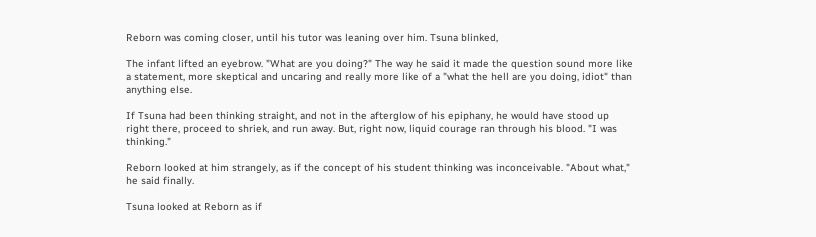Reborn was coming closer, until his tutor was leaning over him. Tsuna blinked,

The infant lifted an eyebrow. "What are you doing?" The way he said it made the question sound more like a statement, more skeptical and uncaring and really more like of a "what the hell are you doing, idiot" than anything else.

If Tsuna had been thinking straight, and not in the afterglow of his epiphany, he would have stood up right there, proceed to shriek, and run away. But, right now, liquid courage ran through his blood. "I was thinking."

Reborn looked at him strangely, as if the concept of his student thinking was inconceivable. "About what," he said finally.

Tsuna looked at Reborn as if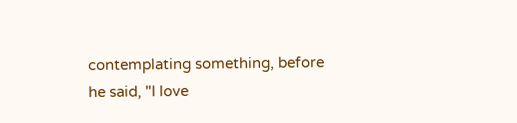contemplating something, before he said, "I love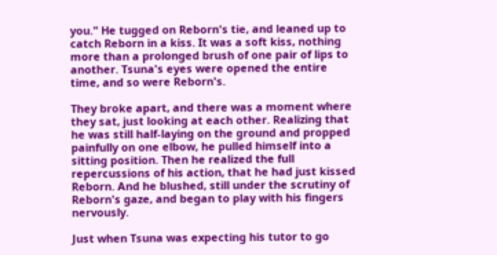you." He tugged on Reborn's tie, and leaned up to catch Reborn in a kiss. It was a soft kiss, nothing more than a prolonged brush of one pair of lips to another. Tsuna's eyes were opened the entire time, and so were Reborn's.

They broke apart, and there was a moment where they sat, just looking at each other. Realizing that he was still half-laying on the ground and propped painfully on one elbow, he pulled himself into a sitting position. Then he realized the full repercussions of his action, that he had just kissed Reborn. And he blushed, still under the scrutiny of Reborn's gaze, and began to play with his fingers nervously.

Just when Tsuna was expecting his tutor to go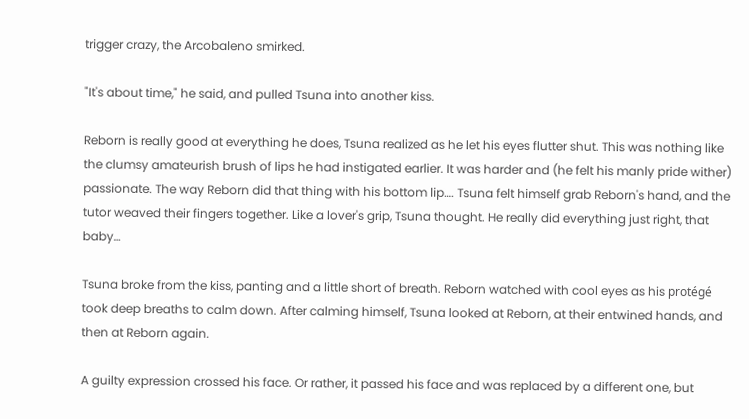trigger crazy, the Arcobaleno smirked.

"It's about time," he said, and pulled Tsuna into another kiss.

Reborn is really good at everything he does, Tsuna realized as he let his eyes flutter shut. This was nothing like the clumsy amateurish brush of lips he had instigated earlier. It was harder and (he felt his manly pride wither) passionate. The way Reborn did that thing with his bottom lip…. Tsuna felt himself grab Reborn's hand, and the tutor weaved their fingers together. Like a lover's grip, Tsuna thought. He really did everything just right, that baby…

Tsuna broke from the kiss, panting and a little short of breath. Reborn watched with cool eyes as his protégé took deep breaths to calm down. After calming himself, Tsuna looked at Reborn, at their entwined hands, and then at Reborn again.

A guilty expression crossed his face. Or rather, it passed his face and was replaced by a different one, but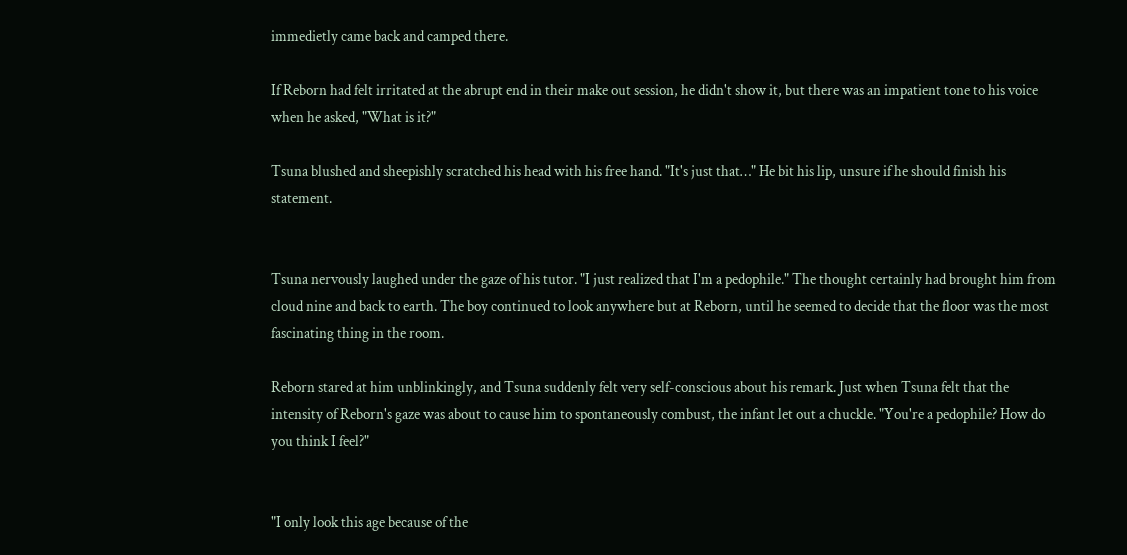immedietly came back and camped there.

If Reborn had felt irritated at the abrupt end in their make out session, he didn't show it, but there was an impatient tone to his voice when he asked, "What is it?"

Tsuna blushed and sheepishly scratched his head with his free hand. "It's just that…" He bit his lip, unsure if he should finish his statement.


Tsuna nervously laughed under the gaze of his tutor. "I just realized that I'm a pedophile." The thought certainly had brought him from cloud nine and back to earth. The boy continued to look anywhere but at Reborn, until he seemed to decide that the floor was the most fascinating thing in the room.

Reborn stared at him unblinkingly, and Tsuna suddenly felt very self-conscious about his remark. Just when Tsuna felt that the intensity of Reborn's gaze was about to cause him to spontaneously combust, the infant let out a chuckle. "You're a pedophile? How do you think I feel?"


"I only look this age because of the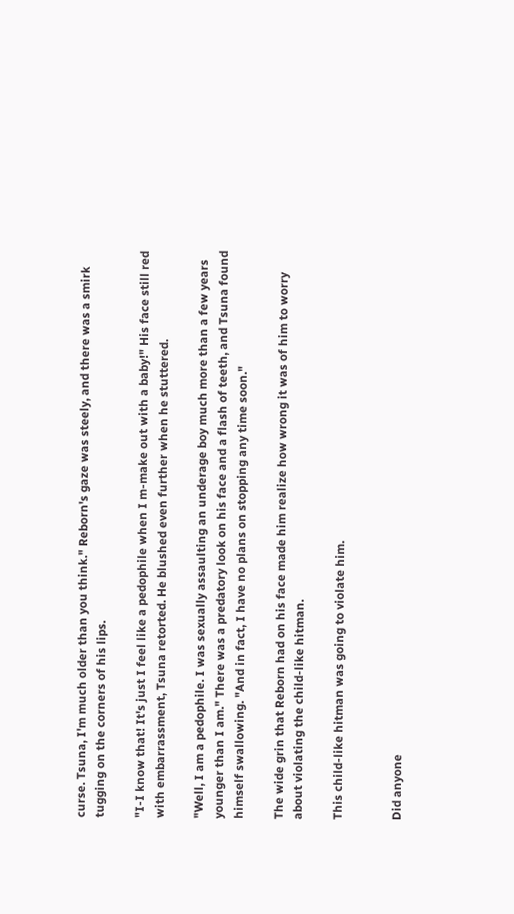curse. Tsuna, I'm much older than you think." Reborn's gaze was steely, and there was a smirk tugging on the corners of his lips.

"I-I know that! It's just I feel like a pedophile when I m-make out with a baby!" His face still red with embarrassment, Tsuna retorted. He blushed even further when he stuttered.

"Well, I am a pedophile. I was sexually assaulting an underage boy much more than a few years younger than I am." There was a predatory look on his face and a flash of teeth, and Tsuna found himself swallowing. "And in fact, I have no plans on stopping any time soon."

The wide grin that Reborn had on his face made him realize how wrong it was of him to worry about violating the child-like hitman.

This child-like hitman was going to violate him.


Did anyone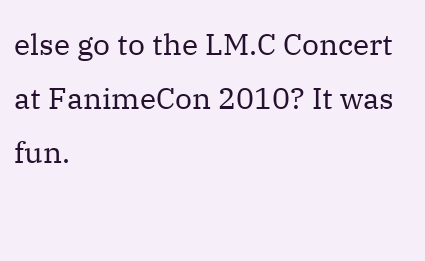else go to the LM.C Concert at FanimeCon 2010? It was fun.